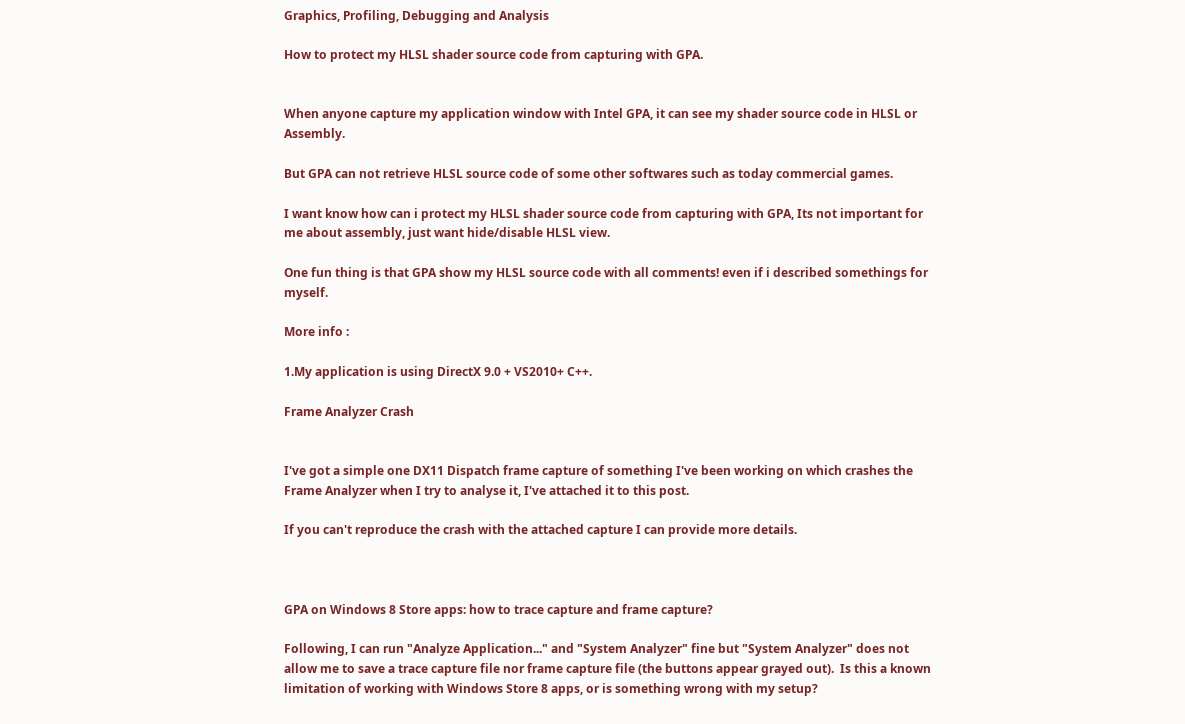Graphics, Profiling, Debugging and Analysis

How to protect my HLSL shader source code from capturing with GPA.


When anyone capture my application window with Intel GPA, it can see my shader source code in HLSL or Assembly.

But GPA can not retrieve HLSL source code of some other softwares such as today commercial games.

I want know how can i protect my HLSL shader source code from capturing with GPA, Its not important for me about assembly, just want hide/disable HLSL view.

One fun thing is that GPA show my HLSL source code with all comments! even if i described somethings for myself.

More info :

1.My application is using DirectX 9.0 + VS2010+ C++.

Frame Analyzer Crash


I've got a simple one DX11 Dispatch frame capture of something I've been working on which crashes the Frame Analyzer when I try to analyse it, I've attached it to this post.

If you can't reproduce the crash with the attached capture I can provide more details.



GPA on Windows 8 Store apps: how to trace capture and frame capture?

Following, I can run "Analyze Application..." and "System Analyzer" fine but "System Analyzer" does not allow me to save a trace capture file nor frame capture file (the buttons appear grayed out).  Is this a known limitation of working with Windows Store 8 apps, or is something wrong with my setup?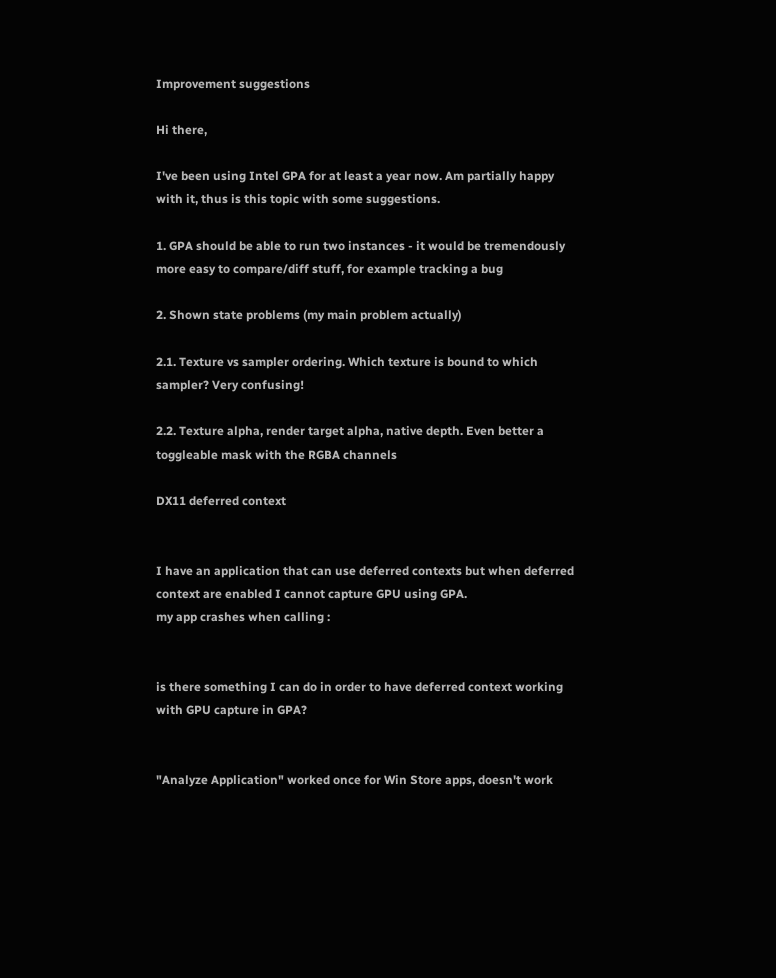Improvement suggestions

Hi there,

I've been using Intel GPA for at least a year now. Am partially happy with it, thus is this topic with some suggestions.

1. GPA should be able to run two instances - it would be tremendously more easy to compare/diff stuff, for example tracking a bug

2. Shown state problems (my main problem actually)

2.1. Texture vs sampler ordering. Which texture is bound to which sampler? Very confusing!

2.2. Texture alpha, render target alpha, native depth. Even better a toggleable mask with the RGBA channels

DX11 deferred context


I have an application that can use deferred contexts but when deferred context are enabled I cannot capture GPU using GPA.
my app crashes when calling :


is there something I can do in order to have deferred context working with GPU capture in GPA?


"Analyze Application" worked once for Win Store apps, doesn't work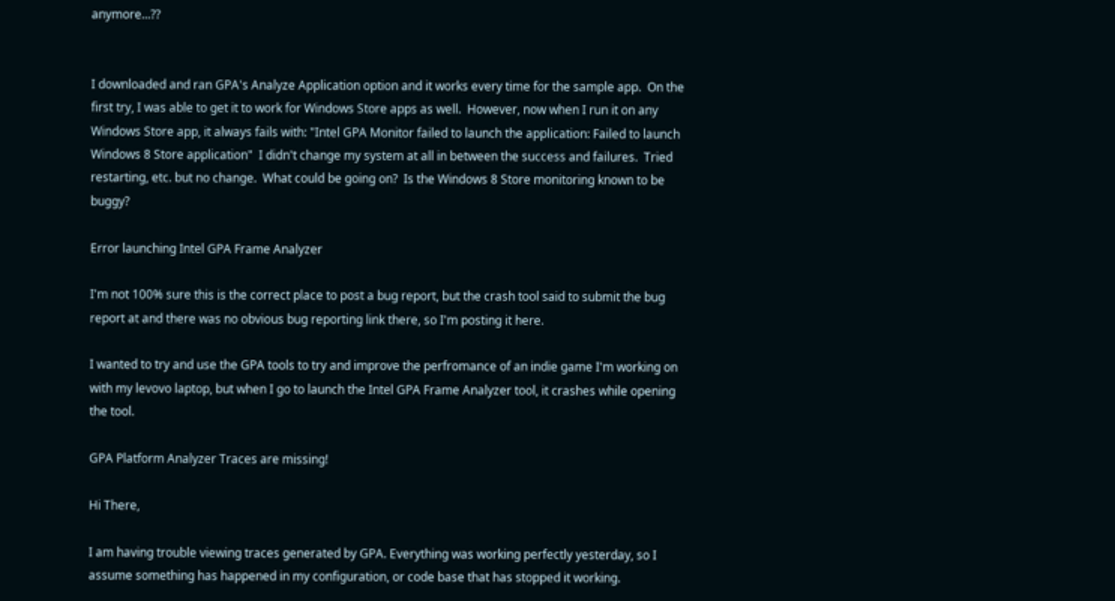anymore...??


I downloaded and ran GPA's Analyze Application option and it works every time for the sample app.  On the first try, I was able to get it to work for Windows Store apps as well.  However, now when I run it on any Windows Store app, it always fails with: "Intel GPA Monitor failed to launch the application: Failed to launch Windows 8 Store application"  I didn't change my system at all in between the success and failures.  Tried restarting, etc. but no change.  What could be going on?  Is the Windows 8 Store monitoring known to be buggy?

Error launching Intel GPA Frame Analyzer

I'm not 100% sure this is the correct place to post a bug report, but the crash tool said to submit the bug report at and there was no obvious bug reporting link there, so I'm posting it here.

I wanted to try and use the GPA tools to try and improve the perfromance of an indie game I'm working on with my levovo laptop, but when I go to launch the Intel GPA Frame Analyzer tool, it crashes while opening the tool.

GPA Platform Analyzer Traces are missing!

Hi There,

I am having trouble viewing traces generated by GPA. Everything was working perfectly yesterday, so I assume something has happened in my configuration, or code base that has stopped it working.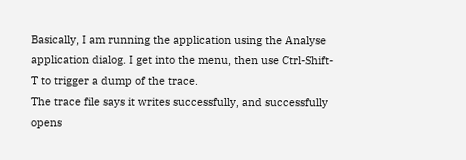Basically, I am running the application using the Analyse application dialog. I get into the menu, then use Ctrl-Shift-T to trigger a dump of the trace.
The trace file says it writes successfully, and successfully opens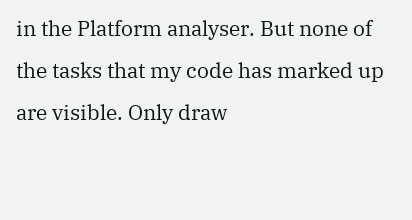in the Platform analyser. But none of the tasks that my code has marked up are visible. Only draw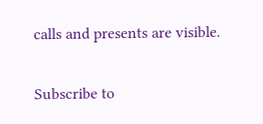calls and presents are visible.

Subscribe to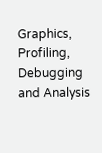Graphics, Profiling, Debugging and Analysis